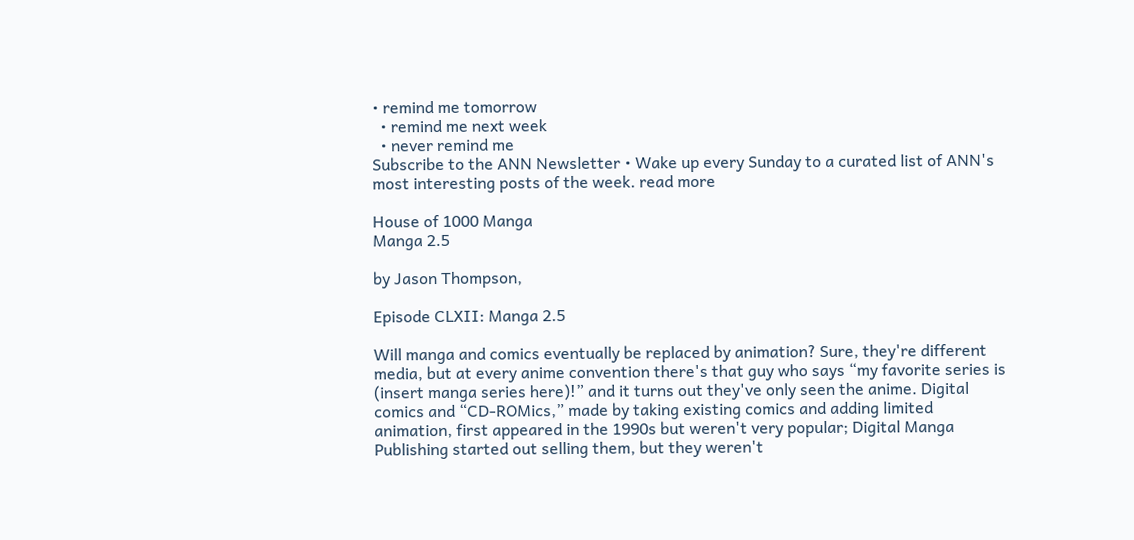• remind me tomorrow
  • remind me next week
  • never remind me
Subscribe to the ANN Newsletter • Wake up every Sunday to a curated list of ANN's most interesting posts of the week. read more

House of 1000 Manga
Manga 2.5

by Jason Thompson,

Episode CLXII: Manga 2.5

Will manga and comics eventually be replaced by animation? Sure, they're different media, but at every anime convention there's that guy who says “my favorite series is (insert manga series here)!” and it turns out they've only seen the anime. Digital comics and “CD-ROMics,” made by taking existing comics and adding limited animation, first appeared in the 1990s but weren't very popular; Digital Manga Publishing started out selling them, but they weren't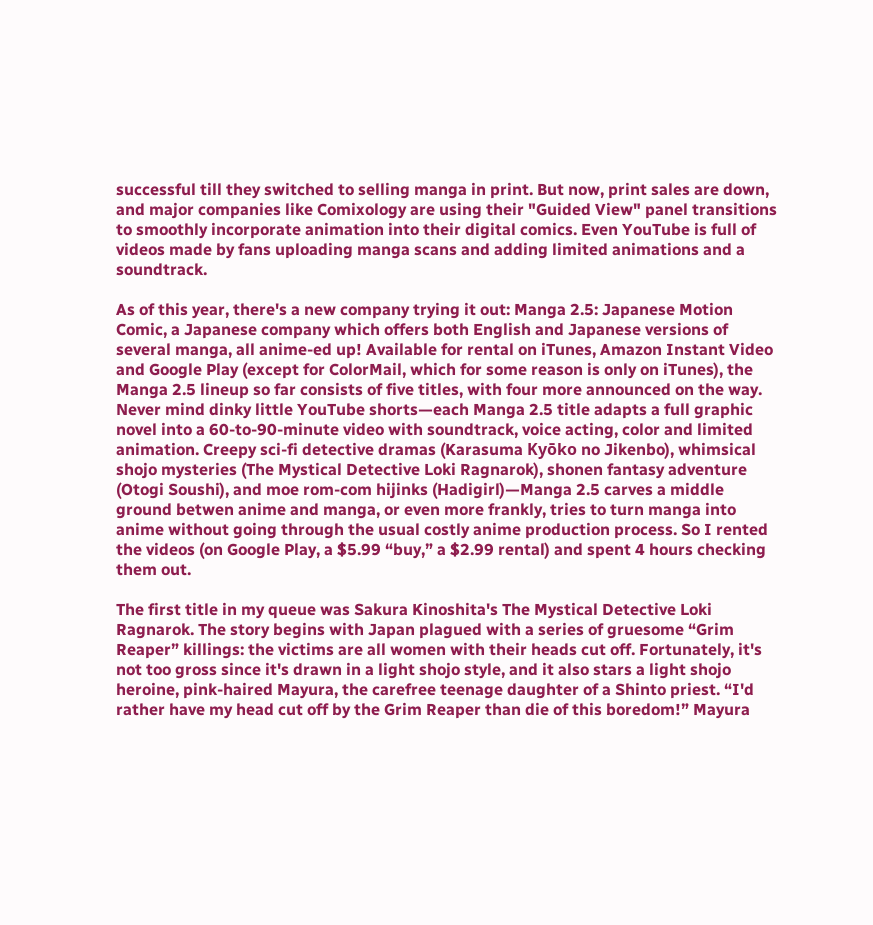successful till they switched to selling manga in print. But now, print sales are down, and major companies like Comixology are using their "Guided View" panel transitions to smoothly incorporate animation into their digital comics. Even YouTube is full of videos made by fans uploading manga scans and adding limited animations and a soundtrack.

As of this year, there's a new company trying it out: Manga 2.5: Japanese Motion Comic, a Japanese company which offers both English and Japanese versions of several manga, all anime-ed up! Available for rental on iTunes, Amazon Instant Video and Google Play (except for ColorMail, which for some reason is only on iTunes), the Manga 2.5 lineup so far consists of five titles, with four more announced on the way. Never mind dinky little YouTube shorts—each Manga 2.5 title adapts a full graphic novel into a 60-to-90-minute video with soundtrack, voice acting, color and limited animation. Creepy sci-fi detective dramas (Karasuma Kyōko no Jikenbo), whimsical shojo mysteries (The Mystical Detective Loki Ragnarok), shonen fantasy adventure (Otogi Soushi), and moe rom-com hijinks (Hadigirl)—Manga 2.5 carves a middle ground betwen anime and manga, or even more frankly, tries to turn manga into anime without going through the usual costly anime production process. So I rented the videos (on Google Play, a $5.99 “buy,” a $2.99 rental) and spent 4 hours checking them out.

The first title in my queue was Sakura Kinoshita's The Mystical Detective Loki Ragnarok. The story begins with Japan plagued with a series of gruesome “Grim Reaper” killings: the victims are all women with their heads cut off. Fortunately, it's not too gross since it's drawn in a light shojo style, and it also stars a light shojo heroine, pink-haired Mayura, the carefree teenage daughter of a Shinto priest. “I'd rather have my head cut off by the Grim Reaper than die of this boredom!” Mayura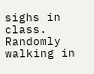sighs in class. Randomly walking in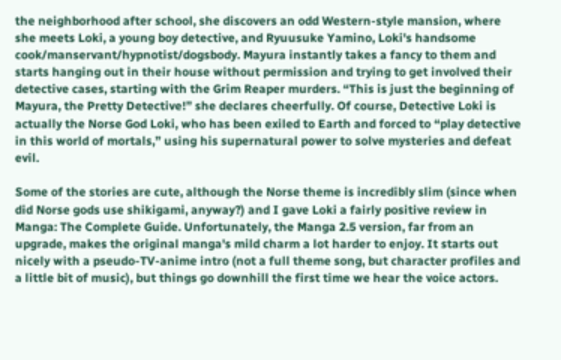the neighborhood after school, she discovers an odd Western-style mansion, where she meets Loki, a young boy detective, and Ryuusuke Yamino, Loki's handsome cook/manservant/hypnotist/dogsbody. Mayura instantly takes a fancy to them and starts hanging out in their house without permission and trying to get involved their detective cases, starting with the Grim Reaper murders. “This is just the beginning of Mayura, the Pretty Detective!” she declares cheerfully. Of course, Detective Loki is actually the Norse God Loki, who has been exiled to Earth and forced to “play detective in this world of mortals,” using his supernatural power to solve mysteries and defeat evil.

Some of the stories are cute, although the Norse theme is incredibly slim (since when did Norse gods use shikigami, anyway?) and I gave Loki a fairly positive review in Manga: The Complete Guide. Unfortunately, the Manga 2.5 version, far from an upgrade, makes the original manga's mild charm a lot harder to enjoy. It starts out nicely with a pseudo-TV-anime intro (not a full theme song, but character profiles and a little bit of music), but things go downhill the first time we hear the voice actors.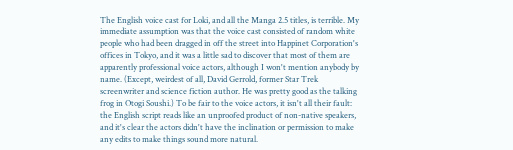The English voice cast for Loki, and all the Manga 2.5 titles, is terrible. My immediate assumption was that the voice cast consisted of random white people who had been dragged in off the street into Happinet Corporation's offices in Tokyo, and it was a little sad to discover that most of them are apparently professional voice actors, although I won't mention anybody by name. (Except, weirdest of all, David Gerrold, former Star Trek screenwriter and science fiction author. He was pretty good as the talking frog in Otogi Soushi.) To be fair to the voice actors, it isn't all their fault: the English script reads like an unproofed product of non-native speakers, and it's clear the actors didn't have the inclination or permission to make any edits to make things sound more natural.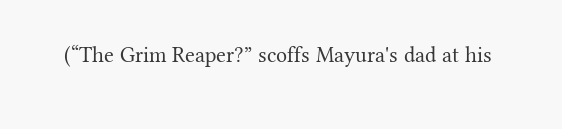(“The Grim Reaper?” scoffs Mayura's dad at his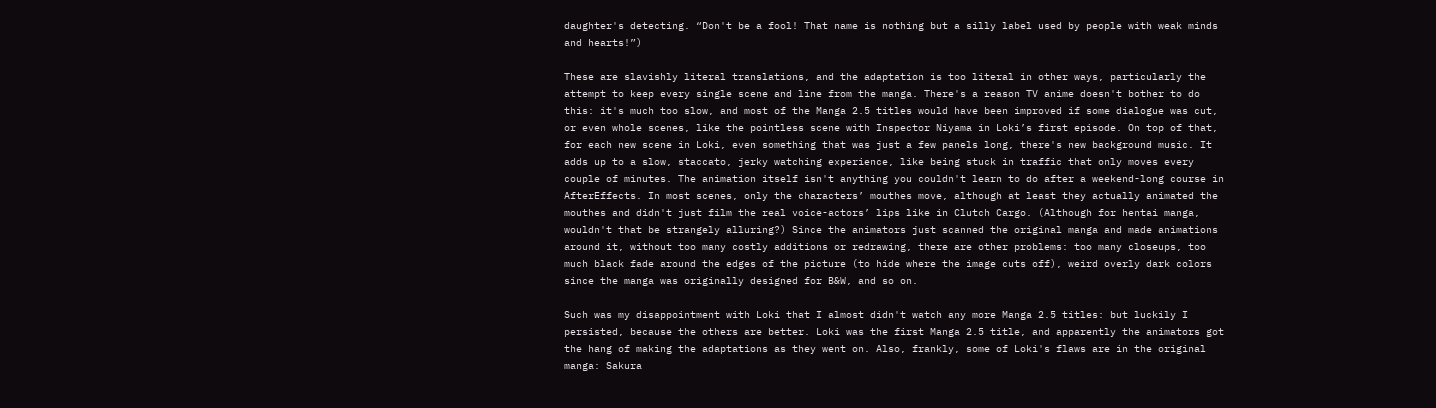daughter's detecting. “Don't be a fool! That name is nothing but a silly label used by people with weak minds and hearts!”)

These are slavishly literal translations, and the adaptation is too literal in other ways, particularly the attempt to keep every single scene and line from the manga. There's a reason TV anime doesn't bother to do this: it's much too slow, and most of the Manga 2.5 titles would have been improved if some dialogue was cut, or even whole scenes, like the pointless scene with Inspector Niyama in Loki’s first episode. On top of that, for each new scene in Loki, even something that was just a few panels long, there's new background music. It adds up to a slow, staccato, jerky watching experience, like being stuck in traffic that only moves every couple of minutes. The animation itself isn't anything you couldn't learn to do after a weekend-long course in AfterEffects. In most scenes, only the characters’ mouthes move, although at least they actually animated the mouthes and didn't just film the real voice-actors’ lips like in Clutch Cargo. (Although for hentai manga, wouldn't that be strangely alluring?) Since the animators just scanned the original manga and made animations around it, without too many costly additions or redrawing, there are other problems: too many closeups, too much black fade around the edges of the picture (to hide where the image cuts off), weird overly dark colors since the manga was originally designed for B&W, and so on.

Such was my disappointment with Loki that I almost didn't watch any more Manga 2.5 titles: but luckily I persisted, because the others are better. Loki was the first Manga 2.5 title, and apparently the animators got the hang of making the adaptations as they went on. Also, frankly, some of Loki's flaws are in the original manga: Sakura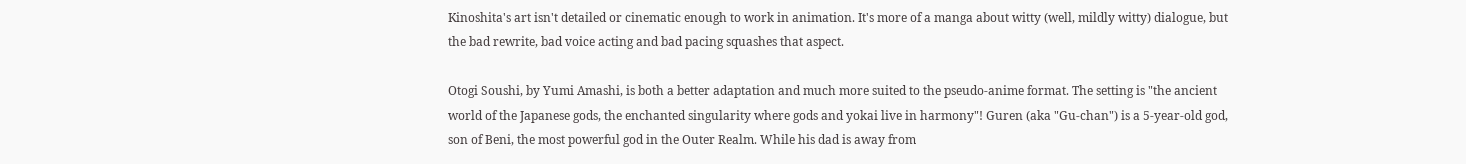Kinoshita's art isn't detailed or cinematic enough to work in animation. It's more of a manga about witty (well, mildly witty) dialogue, but the bad rewrite, bad voice acting and bad pacing squashes that aspect.

Otogi Soushi, by Yumi Amashi, is both a better adaptation and much more suited to the pseudo-anime format. The setting is "the ancient world of the Japanese gods, the enchanted singularity where gods and yokai live in harmony"! Guren (aka "Gu-chan") is a 5-year-old god, son of Beni, the most powerful god in the Outer Realm. While his dad is away from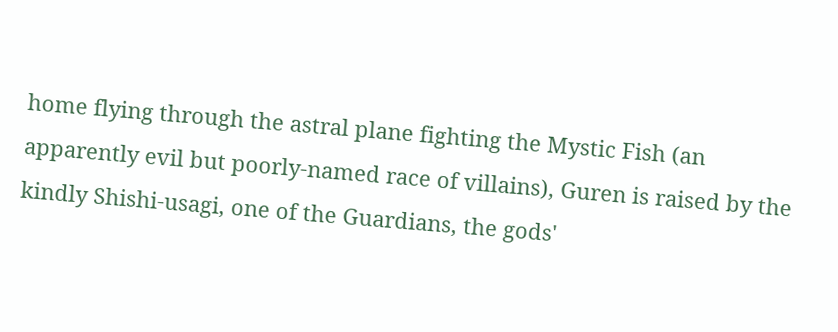home flying through the astral plane fighting the Mystic Fish (an apparently evil but poorly-named race of villains), Guren is raised by the kindly Shishi-usagi, one of the Guardians, the gods'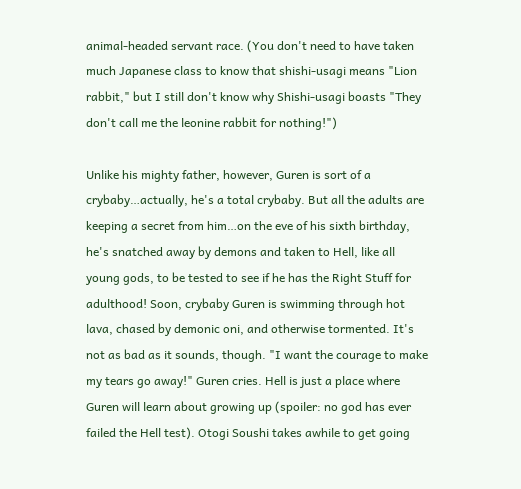animal-headed servant race. (You don't need to have taken much Japanese class to know that shishi-usagi means "Lion rabbit," but I still don't know why Shishi-usagi boasts "They don't call me the leonine rabbit for nothing!")

Unlike his mighty father, however, Guren is sort of a crybaby…actually, he's a total crybaby. But all the adults are keeping a secret from him…on the eve of his sixth birthday, he's snatched away by demons and taken to Hell, like all young gods, to be tested to see if he has the Right Stuff for adulthood! Soon, crybaby Guren is swimming through hot lava, chased by demonic oni, and otherwise tormented. It's not as bad as it sounds, though. "I want the courage to make my tears go away!" Guren cries. Hell is just a place where Guren will learn about growing up (spoiler: no god has ever failed the Hell test). Otogi Soushi takes awhile to get going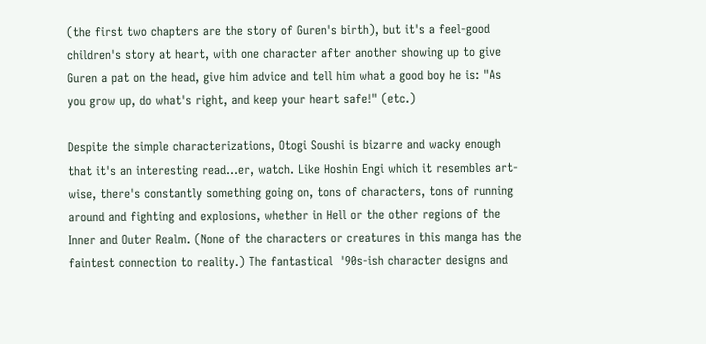(the first two chapters are the story of Guren's birth), but it's a feel-good children's story at heart, with one character after another showing up to give Guren a pat on the head, give him advice and tell him what a good boy he is: "As you grow up, do what's right, and keep your heart safe!" (etc.)

Despite the simple characterizations, Otogi Soushi is bizarre and wacky enough that it's an interesting read…er, watch. Like Hoshin Engi which it resembles art-wise, there's constantly something going on, tons of characters, tons of running around and fighting and explosions, whether in Hell or the other regions of the Inner and Outer Realm. (None of the characters or creatures in this manga has the faintest connection to reality.) The fantastical  '90s-ish character designs and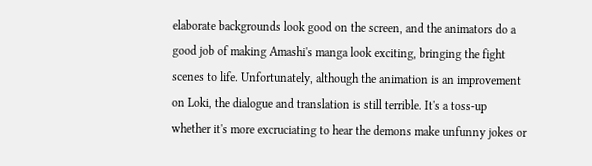elaborate backgrounds look good on the screen, and the animators do a good job of making Amashi's manga look exciting, bringing the fight scenes to life. Unfortunately, although the animation is an improvement on Loki, the dialogue and translation is still terrible. It's a toss-up whether it's more excruciating to hear the demons make unfunny jokes or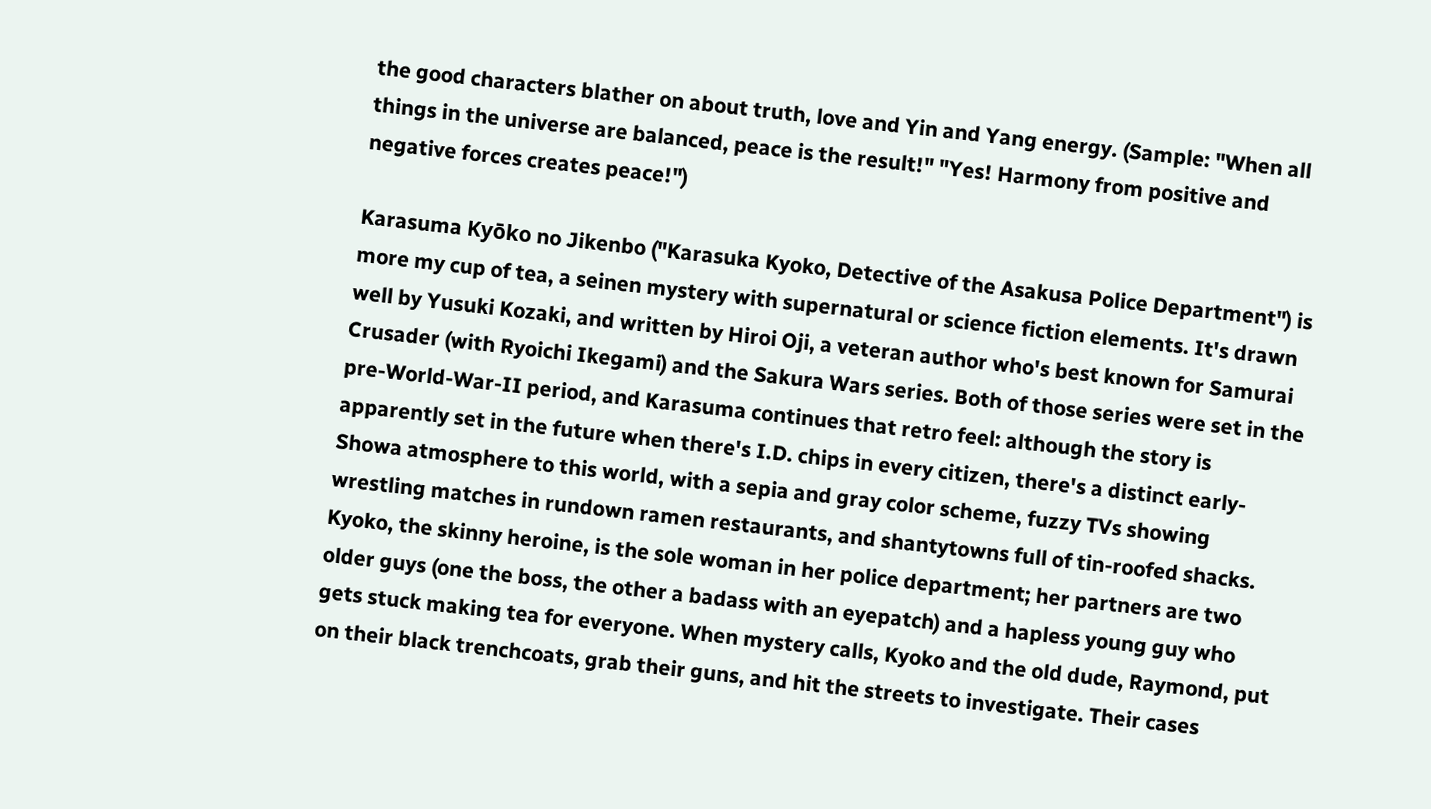the good characters blather on about truth, love and Yin and Yang energy. (Sample: "When all things in the universe are balanced, peace is the result!" "Yes! Harmony from positive and negative forces creates peace!")

Karasuma Kyōko no Jikenbo ("Karasuka Kyoko, Detective of the Asakusa Police Department") is more my cup of tea, a seinen mystery with supernatural or science fiction elements. It's drawn well by Yusuki Kozaki, and written by Hiroi Oji, a veteran author who's best known for Samurai Crusader (with Ryoichi Ikegami) and the Sakura Wars series. Both of those series were set in the pre-World-War-II period, and Karasuma continues that retro feel: although the story is apparently set in the future when there's I.D. chips in every citizen, there's a distinct early-Showa atmosphere to this world, with a sepia and gray color scheme, fuzzy TVs showing wrestling matches in rundown ramen restaurants, and shantytowns full of tin-roofed shacks. Kyoko, the skinny heroine, is the sole woman in her police department; her partners are two older guys (one the boss, the other a badass with an eyepatch) and a hapless young guy who gets stuck making tea for everyone. When mystery calls, Kyoko and the old dude, Raymond, put on their black trenchcoats, grab their guns, and hit the streets to investigate. Their cases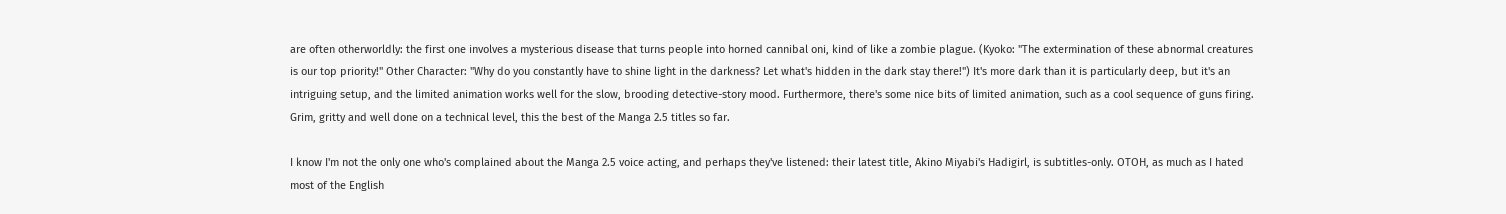are often otherworldly: the first one involves a mysterious disease that turns people into horned cannibal oni, kind of like a zombie plague. (Kyoko: "The extermination of these abnormal creatures is our top priority!" Other Character: "Why do you constantly have to shine light in the darkness? Let what's hidden in the dark stay there!") It's more dark than it is particularly deep, but it's an intriguing setup, and the limited animation works well for the slow, brooding detective-story mood. Furthermore, there's some nice bits of limited animation, such as a cool sequence of guns firing. Grim, gritty and well done on a technical level, this the best of the Manga 2.5 titles so far.

I know I'm not the only one who's complained about the Manga 2.5 voice acting, and perhaps they've listened: their latest title, Akino Miyabi's Hadigirl, is subtitles-only. OTOH, as much as I hated most of the English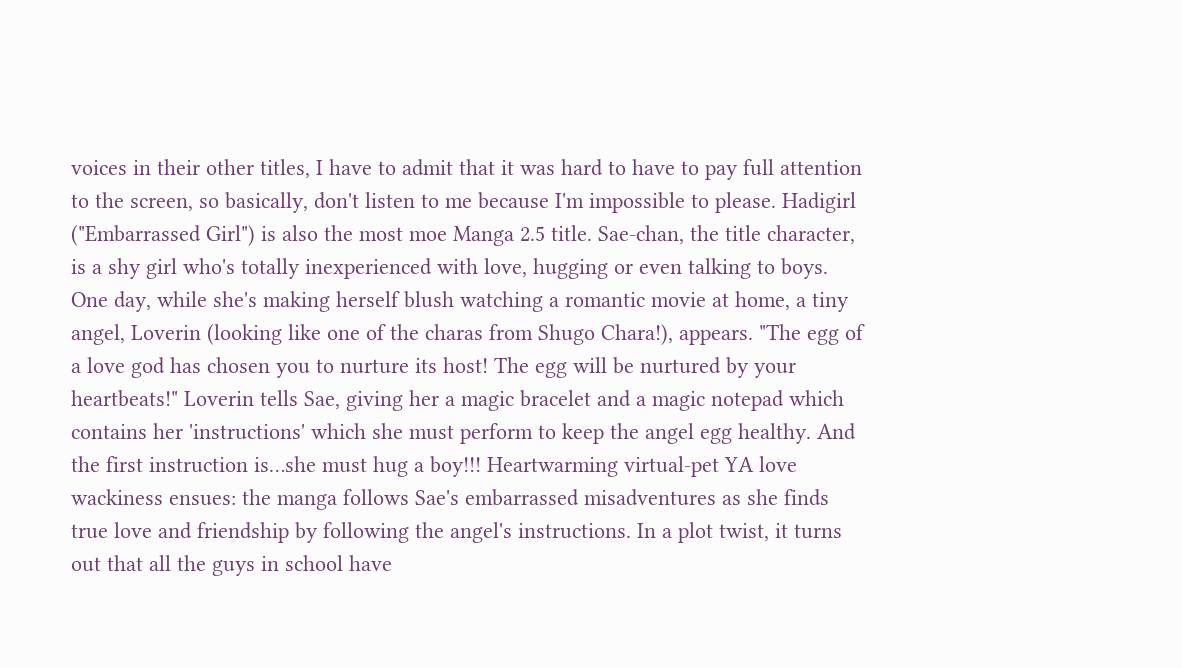voices in their other titles, I have to admit that it was hard to have to pay full attention to the screen, so basically, don't listen to me because I'm impossible to please. Hadigirl ("Embarrassed Girl") is also the most moe Manga 2.5 title. Sae-chan, the title character, is a shy girl who's totally inexperienced with love, hugging or even talking to boys. One day, while she's making herself blush watching a romantic movie at home, a tiny angel, Loverin (looking like one of the charas from Shugo Chara!), appears. "The egg of a love god has chosen you to nurture its host! The egg will be nurtured by your heartbeats!" Loverin tells Sae, giving her a magic bracelet and a magic notepad which contains her 'instructions' which she must perform to keep the angel egg healthy. And the first instruction is…she must hug a boy!!! Heartwarming virtual-pet YA love wackiness ensues: the manga follows Sae's embarrassed misadventures as she finds true love and friendship by following the angel's instructions. In a plot twist, it turns out that all the guys in school have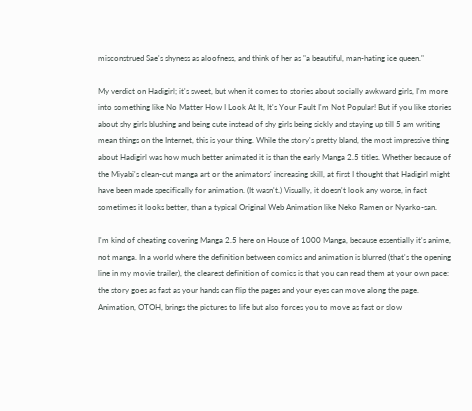misconstrued Sae's shyness as aloofness, and think of her as "a beautiful, man-hating ice queen."

My verdict on Hadigirl; it's sweet, but when it comes to stories about socially awkward girls, I'm more into something like No Matter How I Look At It, It's Your Fault I'm Not Popular! But if you like stories about shy girls blushing and being cute instead of shy girls being sickly and staying up till 5 am writing mean things on the Internet, this is your thing. While the story's pretty bland, the most impressive thing about Hadigirl was how much better animated it is than the early Manga 2.5 titles. Whether because of the Miyabi's clean-cut manga art or the animators' increasing skill, at first I thought that Hadigirl might have been made specifically for animation. (It wasn't.) Visually, it doesn't look any worse, in fact sometimes it looks better, than a typical Original Web Animation like Neko Ramen or Nyarko-san.

I'm kind of cheating covering Manga 2.5 here on House of 1000 Manga, because essentially it's anime, not manga. In a world where the definition between comics and animation is blurred (that's the opening line in my movie trailer), the clearest definition of comics is that you can read them at your own pace: the story goes as fast as your hands can flip the pages and your eyes can move along the page. Animation, OTOH, brings the pictures to life but also forces you to move as fast or slow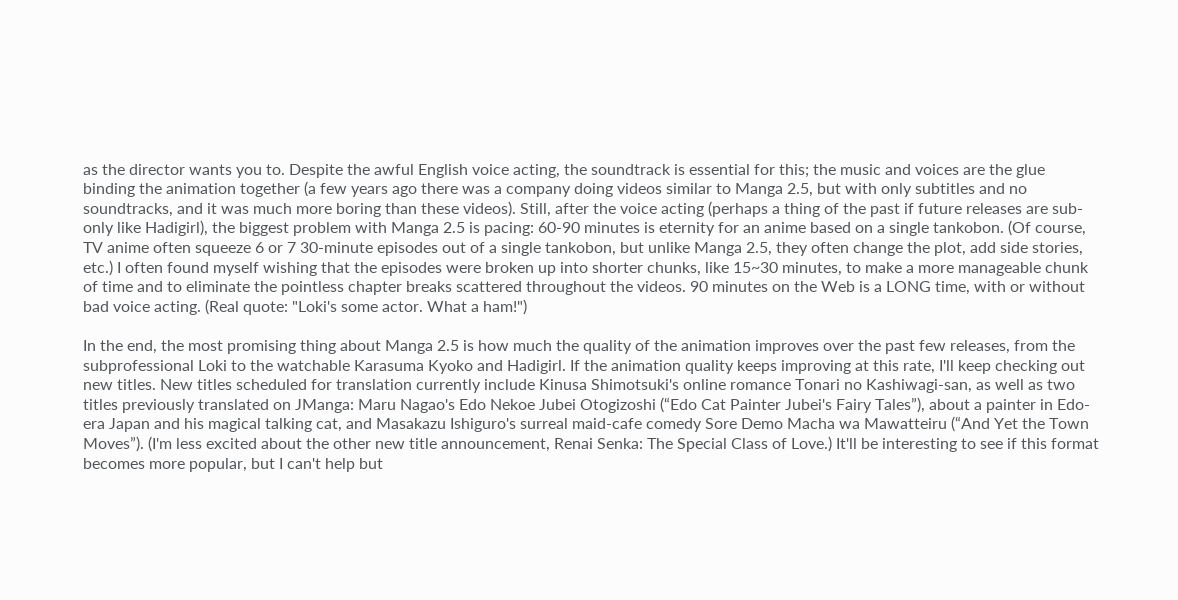as the director wants you to. Despite the awful English voice acting, the soundtrack is essential for this; the music and voices are the glue binding the animation together (a few years ago there was a company doing videos similar to Manga 2.5, but with only subtitles and no soundtracks, and it was much more boring than these videos). Still, after the voice acting (perhaps a thing of the past if future releases are sub-only like Hadigirl), the biggest problem with Manga 2.5 is pacing: 60-90 minutes is eternity for an anime based on a single tankobon. (Of course, TV anime often squeeze 6 or 7 30-minute episodes out of a single tankobon, but unlike Manga 2.5, they often change the plot, add side stories, etc.) I often found myself wishing that the episodes were broken up into shorter chunks, like 15~30 minutes, to make a more manageable chunk of time and to eliminate the pointless chapter breaks scattered throughout the videos. 90 minutes on the Web is a LONG time, with or without bad voice acting. (Real quote: "Loki's some actor. What a ham!")

In the end, the most promising thing about Manga 2.5 is how much the quality of the animation improves over the past few releases, from the subprofessional Loki to the watchable Karasuma Kyoko and Hadigirl. If the animation quality keeps improving at this rate, I'll keep checking out new titles. New titles scheduled for translation currently include Kinusa Shimotsuki's online romance Tonari no Kashiwagi-san, as well as two titles previously translated on JManga: Maru Nagao's Edo Nekoe Jubei Otogizoshi (“Edo Cat Painter Jubei's Fairy Tales”), about a painter in Edo-era Japan and his magical talking cat, and Masakazu Ishiguro's surreal maid-cafe comedy Sore Demo Macha wa Mawatteiru (“And Yet the Town Moves”). (I'm less excited about the other new title announcement, Renai Senka: The Special Class of Love.) It'll be interesting to see if this format becomes more popular, but I can't help but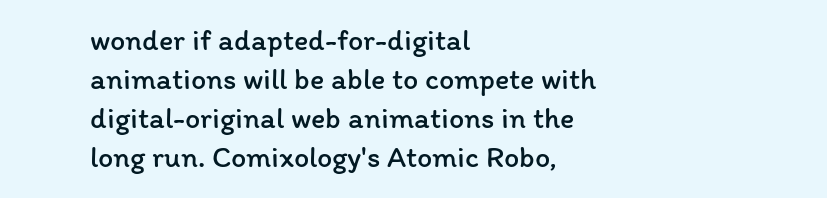wonder if adapted-for-digital animations will be able to compete with digital-original web animations in the long run. Comixology's Atomic Robo,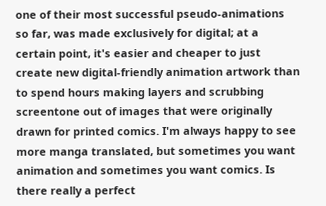one of their most successful pseudo-animations so far, was made exclusively for digital; at a certain point, it's easier and cheaper to just create new digital-friendly animation artwork than to spend hours making layers and scrubbing screentone out of images that were originally drawn for printed comics. I'm always happy to see more manga translated, but sometimes you want animation and sometimes you want comics. Is there really a perfect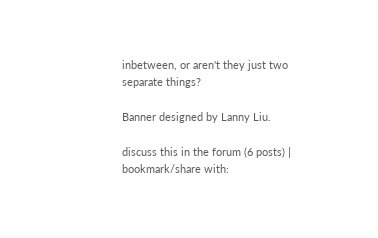inbetween, or aren't they just two separate things?

Banner designed by Lanny Liu.

discuss this in the forum (6 posts) |
bookmark/share with: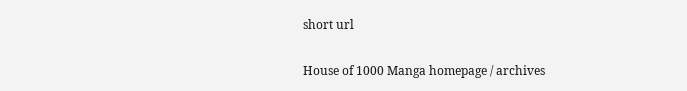short url

House of 1000 Manga homepage / archives